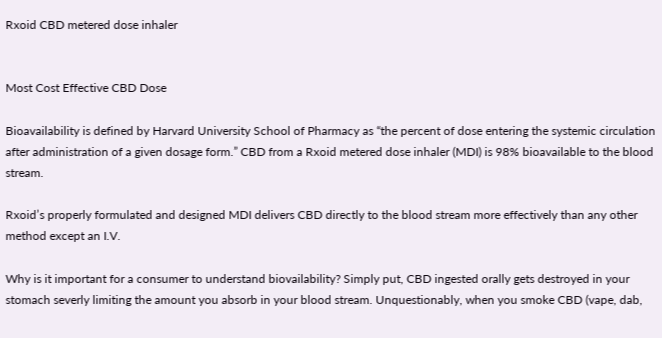Rxoid CBD metered dose inhaler


Most Cost Effective CBD Dose

Bioavailability is defined by Harvard University School of Pharmacy as “the percent of dose entering the systemic circulation after administration of a given dosage form.” CBD from a Rxoid metered dose inhaler (MDI) is 98% bioavailable to the blood stream.

Rxoid’s properly formulated and designed MDI delivers CBD directly to the blood stream more effectively than any other method except an I.V.

Why is it important for a consumer to understand biovailability? Simply put, CBD ingested orally gets destroyed in your stomach severly limiting the amount you absorb in your blood stream. Unquestionably, when you smoke CBD (vape, dab,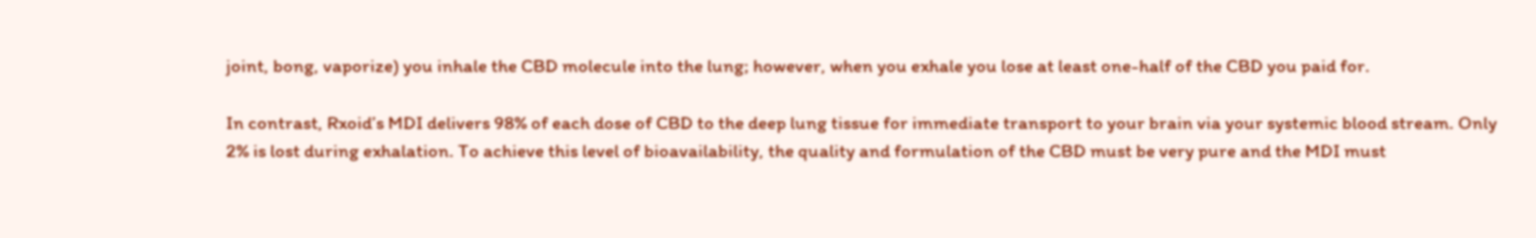joint, bong, vaporize) you inhale the CBD molecule into the lung; however, when you exhale you lose at least one-half of the CBD you paid for.

In contrast, Rxoid’s MDI delivers 98% of each dose of CBD to the deep lung tissue for immediate transport to your brain via your systemic blood stream. Only 2% is lost during exhalation. To achieve this level of bioavailability, the quality and formulation of the CBD must be very pure and the MDI must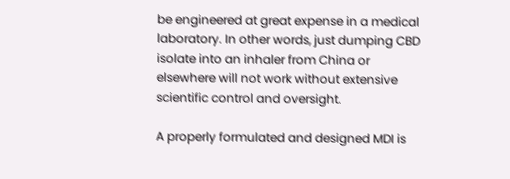be engineered at great expense in a medical laboratory. In other words, just dumping CBD isolate into an inhaler from China or elsewhere will not work without extensive scientific control and oversight.

A properly formulated and designed MDI is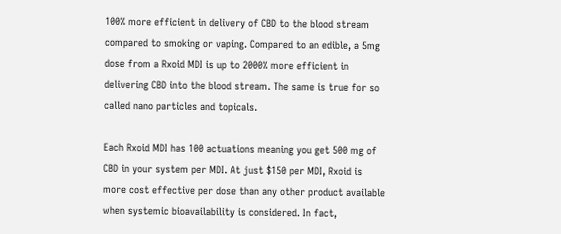100% more efficient in delivery of CBD to the blood stream compared to smoking or vaping. Compared to an edible, a 5mg dose from a Rxoid MDI is up to 2000% more efficient in delivering CBD into the blood stream. The same is true for so called nano particles and topicals.

Each Rxoid MDI has 100 actuations meaning you get 500 mg of CBD in your system per MDI. At just $150 per MDI, Rxoid is more cost effective per dose than any other product available when systemic bioavailability is considered. In fact,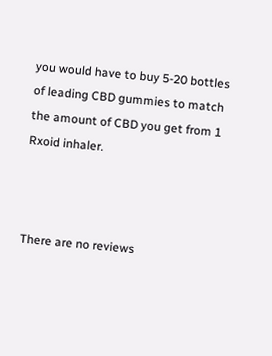you would have to buy 5-20 bottles of leading CBD gummies to match the amount of CBD you get from 1 Rxoid inhaler.



There are no reviews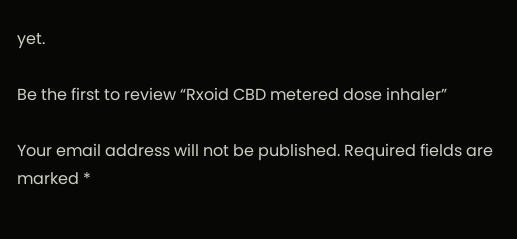yet.

Be the first to review “Rxoid CBD metered dose inhaler”

Your email address will not be published. Required fields are marked *